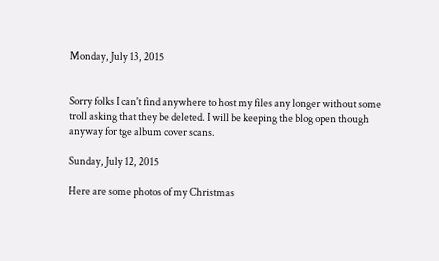Monday, July 13, 2015


Sorry folks I can't find anywhere to host my files any longer without some troll asking that they be deleted. I will be keeping the blog open though anyway for tge album cover scans.

Sunday, July 12, 2015

Here are some photos of my Christmas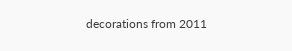decorations from 2011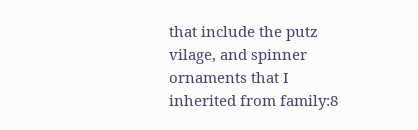that include the putz vilage, and spinner ornaments that I inherited from family:8